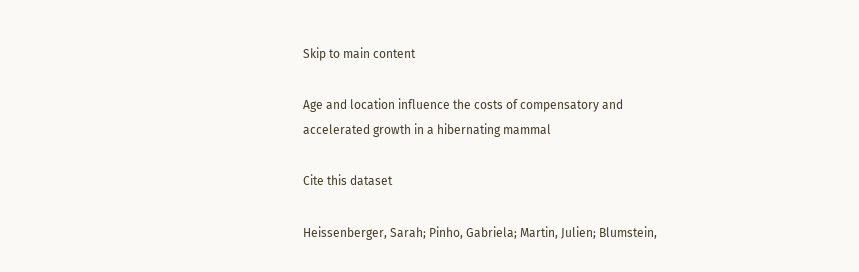Skip to main content

Age and location influence the costs of compensatory and accelerated growth in a hibernating mammal

Cite this dataset

Heissenberger, Sarah; Pinho, Gabriela; Martin, Julien; Blumstein,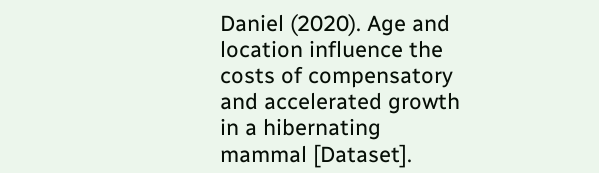Daniel (2020). Age and location influence the costs of compensatory and accelerated growth in a hibernating mammal [Dataset].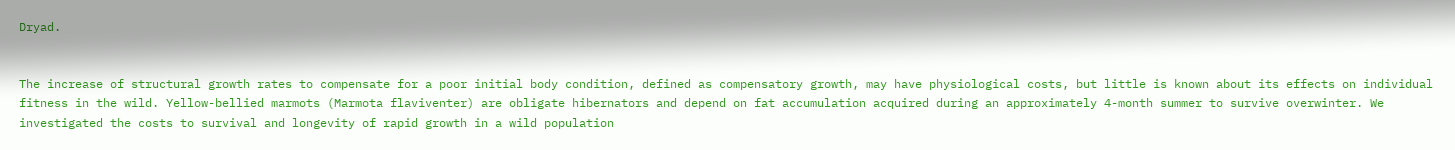Dryad.


The increase of structural growth rates to compensate for a poor initial body condition, defined as compensatory growth, may have physiological costs, but little is known about its effects on individual fitness in the wild. Yellow-bellied marmots (Marmota flaviventer) are obligate hibernators and depend on fat accumulation acquired during an approximately 4-month summer to survive overwinter. We investigated the costs to survival and longevity of rapid growth in a wild population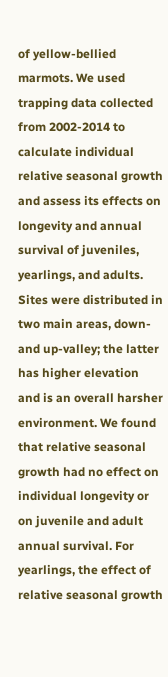of yellow-bellied marmots. We used trapping data collected from 2002-2014 to calculate individual relative seasonal growth and assess its effects on longevity and annual survival of juveniles, yearlings, and adults. Sites were distributed in two main areas, down- and up-valley; the latter has higher elevation and is an overall harsher environment. We found that relative seasonal growth had no effect on individual longevity or on juvenile and adult annual survival. For yearlings, the effect of relative seasonal growth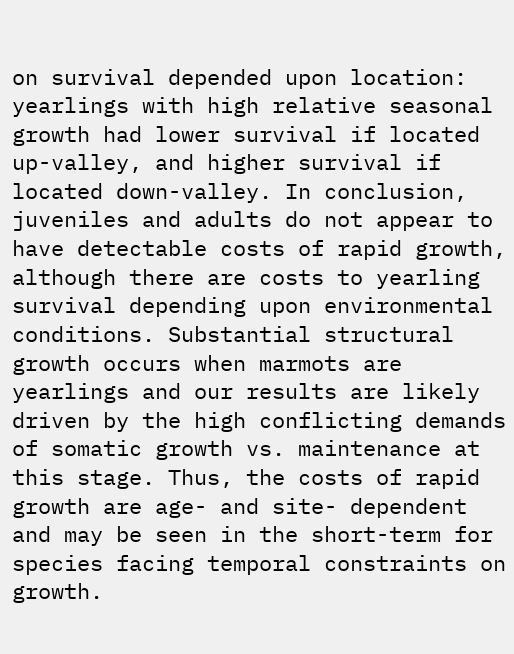on survival depended upon location: yearlings with high relative seasonal growth had lower survival if located up-valley, and higher survival if located down-valley. In conclusion, juveniles and adults do not appear to have detectable costs of rapid growth, although there are costs to yearling survival depending upon environmental conditions. Substantial structural growth occurs when marmots are yearlings and our results are likely driven by the high conflicting demands of somatic growth vs. maintenance at this stage. Thus, the costs of rapid growth are age- and site- dependent and may be seen in the short-term for species facing temporal constraints on growth.